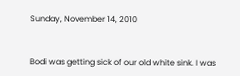Sunday, November 14, 2010


Bodi was getting sick of our old white sink. I was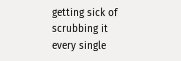getting sick of scrubbing it every single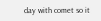day with comet so it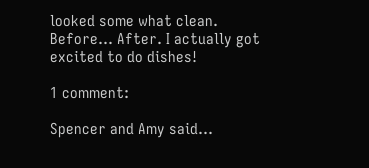looked some what clean.
Before... After. I actually got excited to do dishes!

1 comment:

Spencer and Amy said...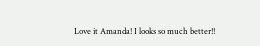Love it Amanda! I looks so much better!!